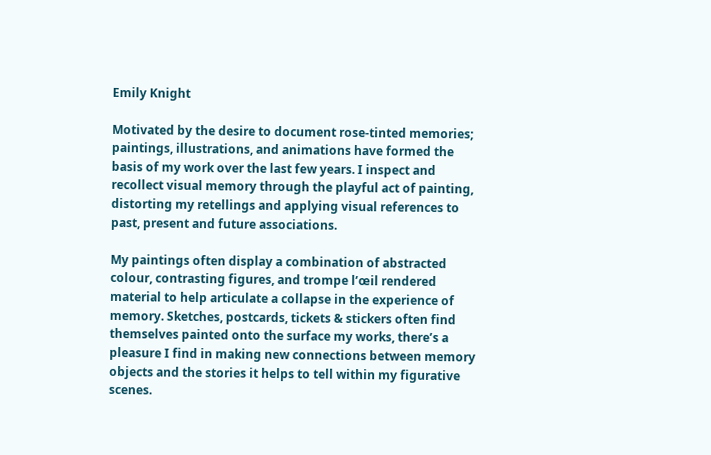Emily Knight

Motivated by the desire to document rose-tinted memories; paintings, illustrations, and animations have formed the basis of my work over the last few years. I inspect and recollect visual memory through the playful act of painting, distorting my retellings and applying visual references to past, present and future associations.

My paintings often display a combination of abstracted colour, contrasting figures, and trompe l’œil rendered material to help articulate a collapse in the experience of memory. Sketches, postcards, tickets & stickers often find themselves painted onto the surface my works, there’s a pleasure I find in making new connections between memory objects and the stories it helps to tell within my figurative scenes.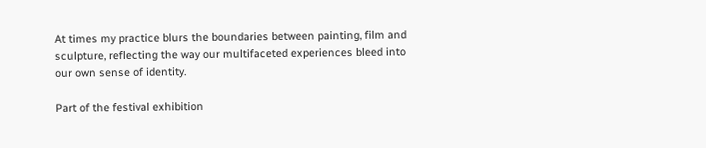At times my practice blurs the boundaries between painting, film and sculpture, reflecting the way our multifaceted experiences bleed into our own sense of identity.

Part of the festival exhibition